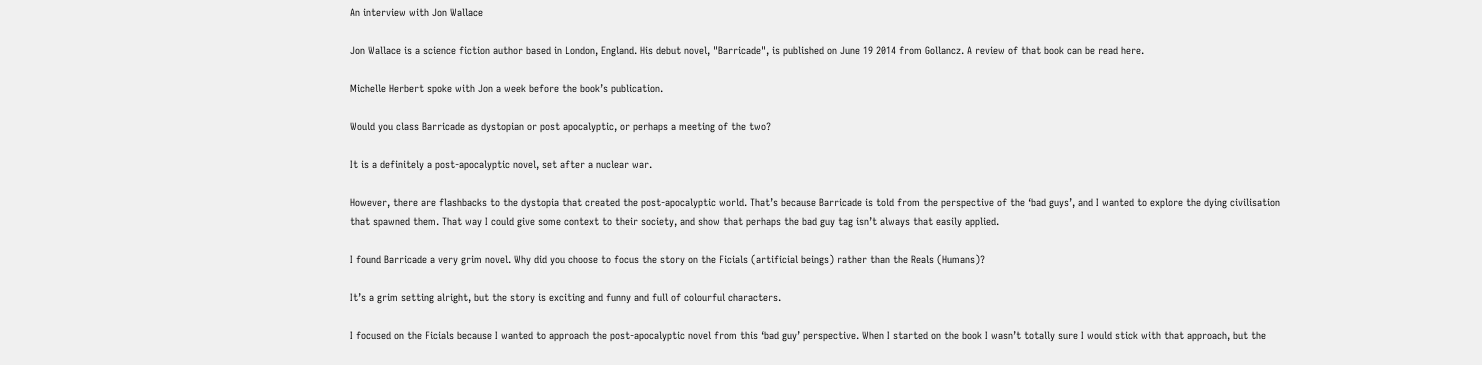An interview with Jon Wallace

Jon Wallace is a science fiction author based in London, England. His debut novel, "Barricade", is published on June 19 2014 from Gollancz. A review of that book can be read here.

Michelle Herbert spoke with Jon a week before the book’s publication.

Would you class Barricade as dystopian or post apocalyptic, or perhaps a meeting of the two?

It is a definitely a post-apocalyptic novel, set after a nuclear war.

However, there are flashbacks to the dystopia that created the post-apocalyptic world. That’s because Barricade is told from the perspective of the ‘bad guys’, and I wanted to explore the dying civilisation that spawned them. That way I could give some context to their society, and show that perhaps the bad guy tag isn’t always that easily applied.

I found Barricade a very grim novel. Why did you choose to focus the story on the Ficials (artificial beings) rather than the Reals (Humans)?

It’s a grim setting alright, but the story is exciting and funny and full of colourful characters.

I focused on the Ficials because I wanted to approach the post-apocalyptic novel from this ‘bad guy’ perspective. When I started on the book I wasn’t totally sure I would stick with that approach, but the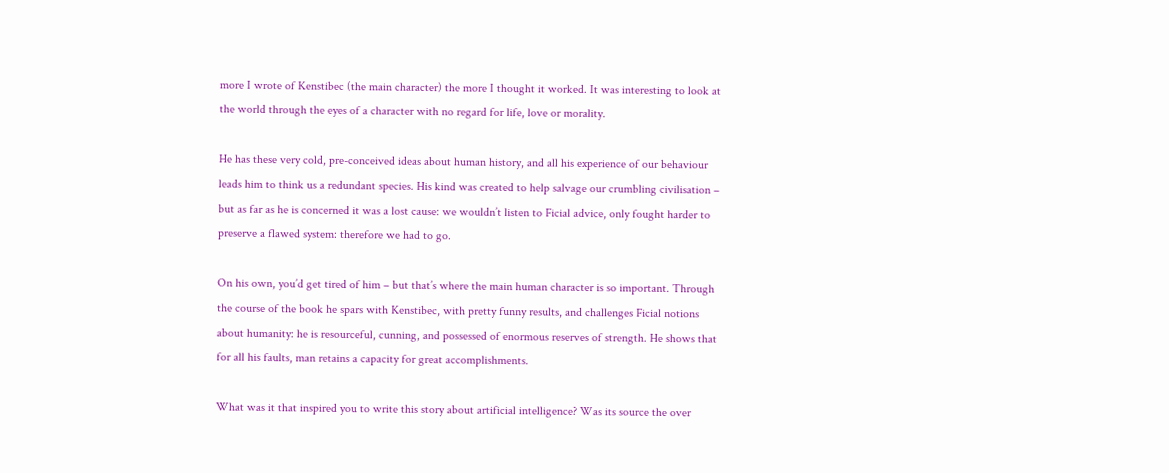more I wrote of Kenstibec (the main character) the more I thought it worked. It was interesting to look at the world through the eyes of a character with no regard for life, love or morality.

He has these very cold, pre-conceived ideas about human history, and all his experience of our behaviour leads him to think us a redundant species. His kind was created to help salvage our crumbling civilisation – but as far as he is concerned it was a lost cause: we wouldn’t listen to Ficial advice, only fought harder to preserve a flawed system: therefore we had to go.

On his own, you’d get tired of him – but that’s where the main human character is so important. Through the course of the book he spars with Kenstibec, with pretty funny results, and challenges Ficial notions about humanity: he is resourceful, cunning, and possessed of enormous reserves of strength. He shows that for all his faults, man retains a capacity for great accomplishments.

What was it that inspired you to write this story about artificial intelligence? Was its source the over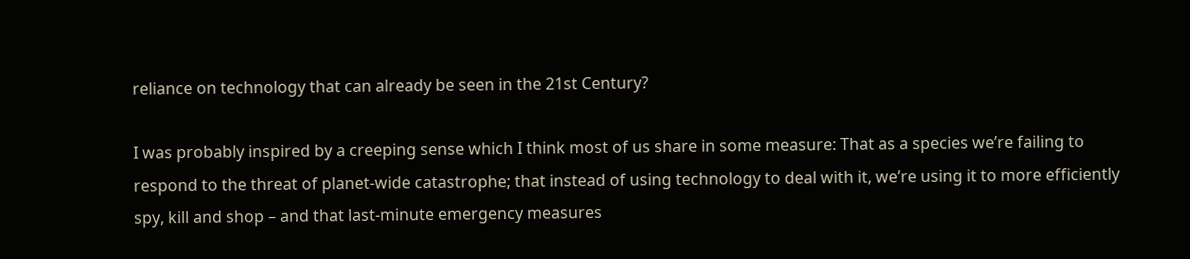reliance on technology that can already be seen in the 21st Century?

I was probably inspired by a creeping sense which I think most of us share in some measure: That as a species we’re failing to respond to the threat of planet-wide catastrophe; that instead of using technology to deal with it, we’re using it to more efficiently spy, kill and shop – and that last-minute emergency measures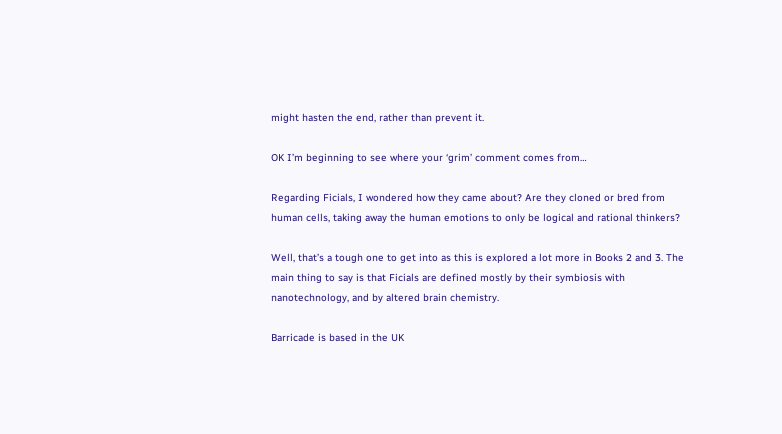might hasten the end, rather than prevent it.

OK I’m beginning to see where your ‘grim’ comment comes from…

Regarding Ficials, I wondered how they came about? Are they cloned or bred from human cells, taking away the human emotions to only be logical and rational thinkers?

Well, that’s a tough one to get into as this is explored a lot more in Books 2 and 3. The main thing to say is that Ficials are defined mostly by their symbiosis with nanotechnology, and by altered brain chemistry.

Barricade is based in the UK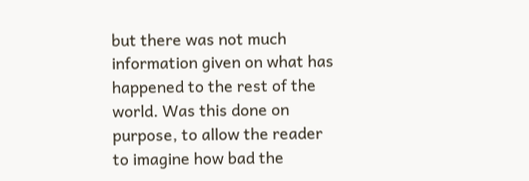but there was not much information given on what has happened to the rest of the world. Was this done on purpose, to allow the reader to imagine how bad the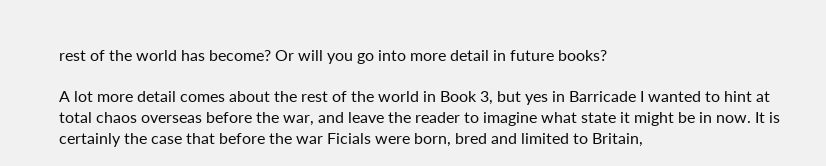rest of the world has become? Or will you go into more detail in future books?

A lot more detail comes about the rest of the world in Book 3, but yes in Barricade I wanted to hint at total chaos overseas before the war, and leave the reader to imagine what state it might be in now. It is certainly the case that before the war Ficials were born, bred and limited to Britain,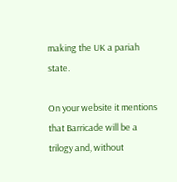making the UK a pariah state.

On your website it mentions that Barricade will be a trilogy and, without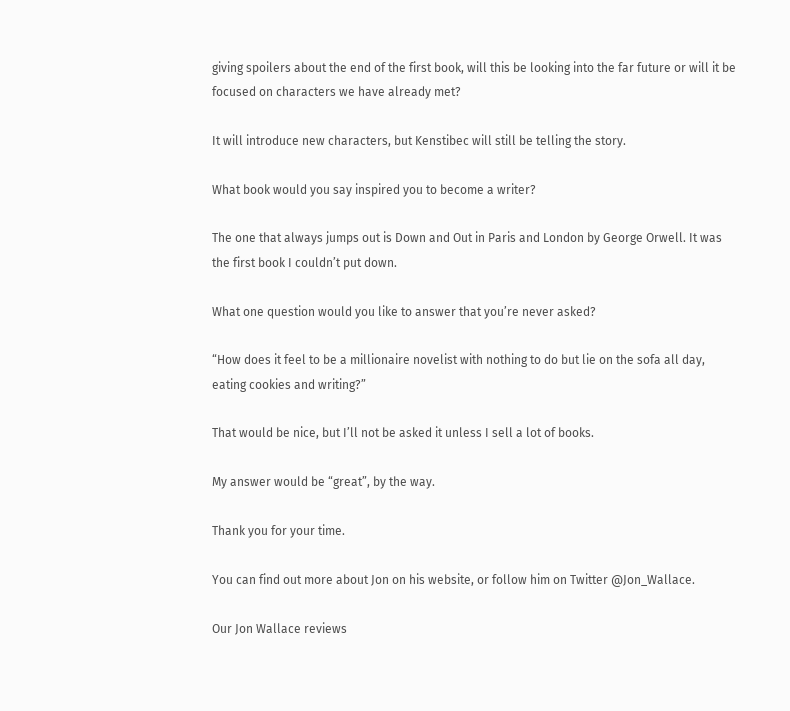giving spoilers about the end of the first book, will this be looking into the far future or will it be focused on characters we have already met?

It will introduce new characters, but Kenstibec will still be telling the story.

What book would you say inspired you to become a writer?

The one that always jumps out is Down and Out in Paris and London by George Orwell. It was the first book I couldn’t put down.

What one question would you like to answer that you’re never asked?

“How does it feel to be a millionaire novelist with nothing to do but lie on the sofa all day, eating cookies and writing?”

That would be nice, but I’ll not be asked it unless I sell a lot of books.

My answer would be “great”, by the way.

Thank you for your time.

You can find out more about Jon on his website, or follow him on Twitter @Jon_Wallace.

Our Jon Wallace reviews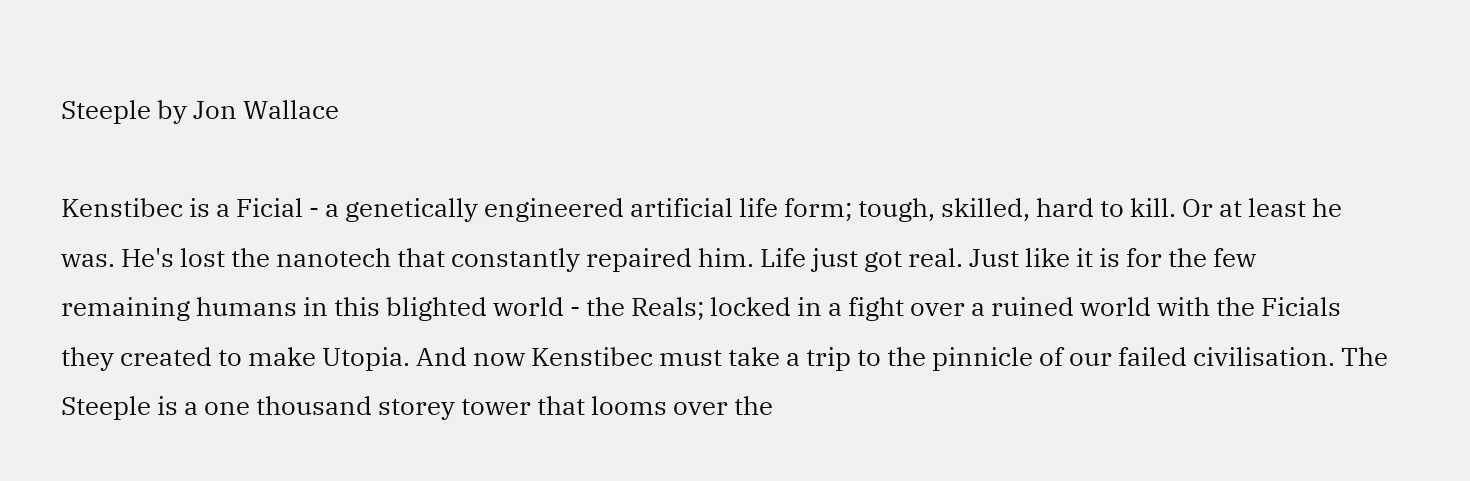Steeple by Jon Wallace

Kenstibec is a Ficial - a genetically engineered artificial life form; tough, skilled, hard to kill. Or at least he was. He's lost the nanotech that constantly repaired him. Life just got real. Just like it is for the few remaining humans in this blighted world - the Reals; locked in a fight over a ruined world with the Ficials they created to make Utopia. And now Kenstibec must take a trip to the pinnicle of our failed civilisation. The Steeple is a one thousand storey tower that looms over the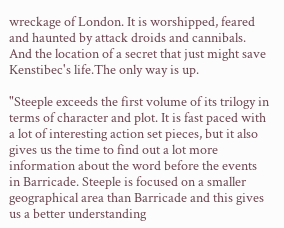wreckage of London. It is worshipped, feared and haunted by attack droids and cannibals. And the location of a secret that just might save Kenstibec's life.The only way is up.

"Steeple exceeds the first volume of its trilogy in terms of character and plot. It is fast paced with a lot of interesting action set pieces, but it also gives us the time to find out a lot more information about the word before the events in Barricade. Steeple is focused on a smaller geographical area than Barricade and this gives us a better understanding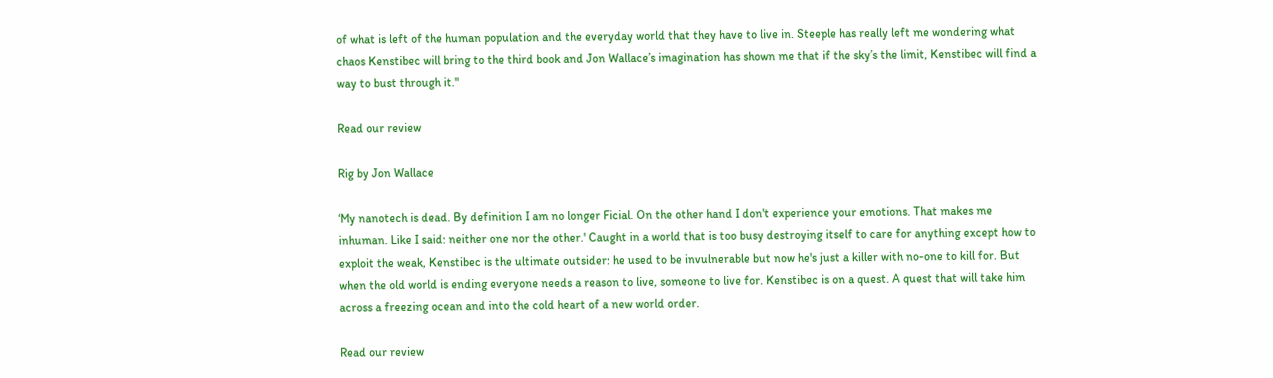of what is left of the human population and the everyday world that they have to live in. Steeple has really left me wondering what chaos Kenstibec will bring to the third book and Jon Wallace’s imagination has shown me that if the sky’s the limit, Kenstibec will find a way to bust through it."

Read our review

Rig by Jon Wallace

‘My nanotech is dead. By definition I am no longer Ficial. On the other hand I don't experience your emotions. That makes me inhuman. Like I said: neither one nor the other.' Caught in a world that is too busy destroying itself to care for anything except how to exploit the weak, Kenstibec is the ultimate outsider: he used to be invulnerable but now he's just a killer with no-one to kill for. But when the old world is ending everyone needs a reason to live, someone to live for. Kenstibec is on a quest. A quest that will take him across a freezing ocean and into the cold heart of a new world order.

Read our review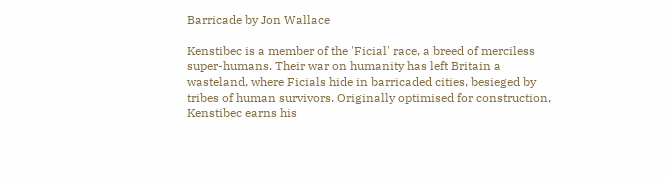Barricade by Jon Wallace

Kenstibec is a member of the 'Ficial' race, a breed of merciless super-humans. Their war on humanity has left Britain a wasteland, where Ficials hide in barricaded cities, besieged by tribes of human survivors. Originally optimised for construction, Kenstibec earns his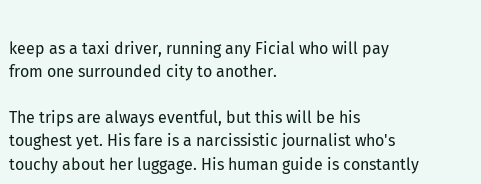keep as a taxi driver, running any Ficial who will pay from one surrounded city to another.

The trips are always eventful, but this will be his toughest yet. His fare is a narcissistic journalist who's touchy about her luggage. His human guide is constantly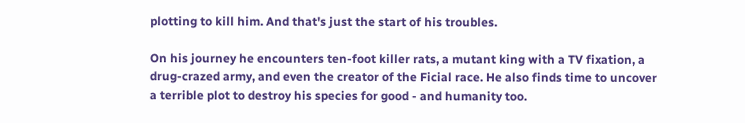plotting to kill him. And that's just the start of his troubles.

On his journey he encounters ten-foot killer rats, a mutant king with a TV fixation, a drug-crazed army, and even the creator of the Ficial race. He also finds time to uncover a terrible plot to destroy his species for good - and humanity too.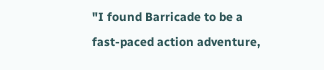"I found Barricade to be a fast-paced action adventure,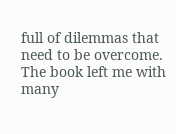full of dilemmas that need to be overcome. The book left me with many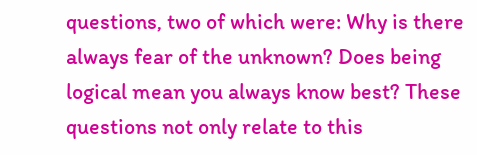questions, two of which were: Why is there always fear of the unknown? Does being logical mean you always know best? These questions not only relate to this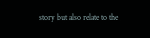story but also relate to the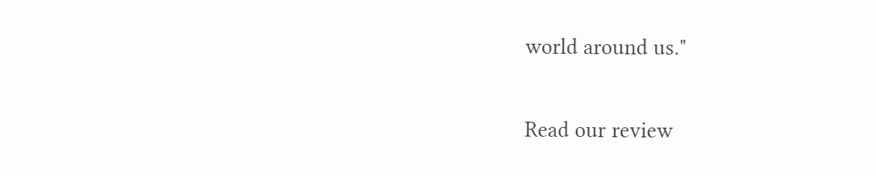world around us."

Read our review